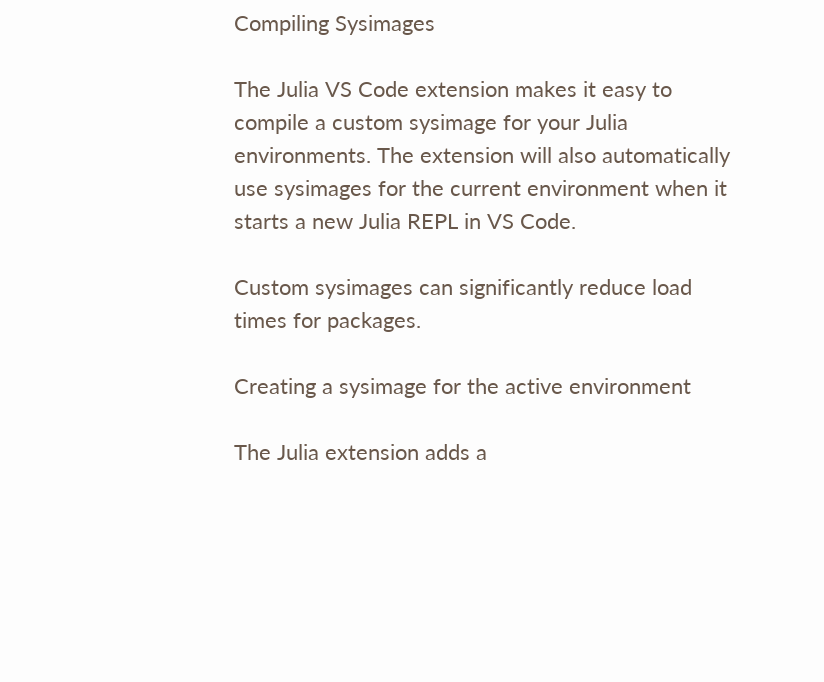Compiling Sysimages

The Julia VS Code extension makes it easy to compile a custom sysimage for your Julia environments. The extension will also automatically use sysimages for the current environment when it starts a new Julia REPL in VS Code.

Custom sysimages can significantly reduce load times for packages.

Creating a sysimage for the active environment

The Julia extension adds a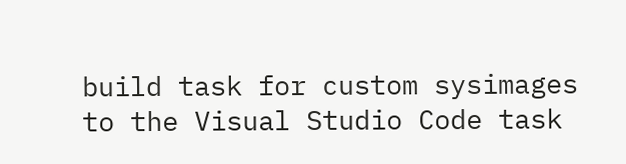build task for custom sysimages to the Visual Studio Code task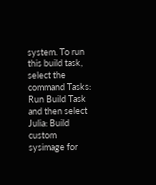system. To run this build task, select the command Tasks: Run Build Task and then select Julia: Build custom sysimage for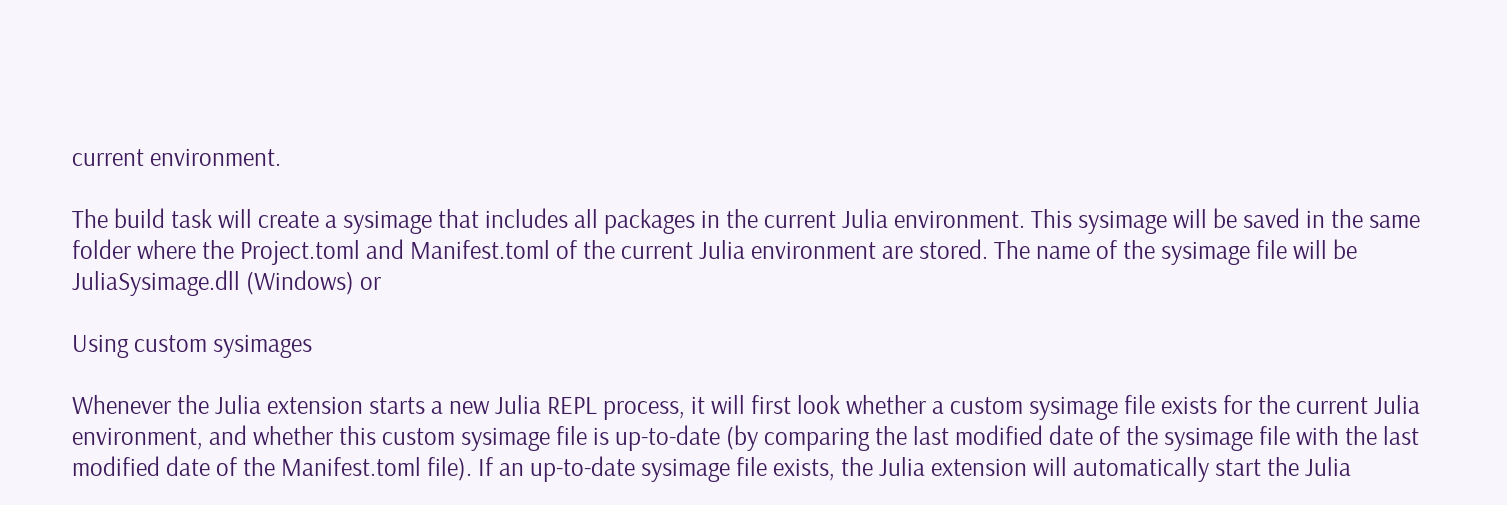current environment.

The build task will create a sysimage that includes all packages in the current Julia environment. This sysimage will be saved in the same folder where the Project.toml and Manifest.toml of the current Julia environment are stored. The name of the sysimage file will be JuliaSysimage.dll (Windows) or

Using custom sysimages

Whenever the Julia extension starts a new Julia REPL process, it will first look whether a custom sysimage file exists for the current Julia environment, and whether this custom sysimage file is up-to-date (by comparing the last modified date of the sysimage file with the last modified date of the Manifest.toml file). If an up-to-date sysimage file exists, the Julia extension will automatically start the Julia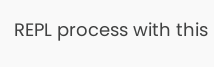REPL process with this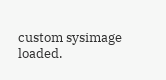custom sysimage loaded.